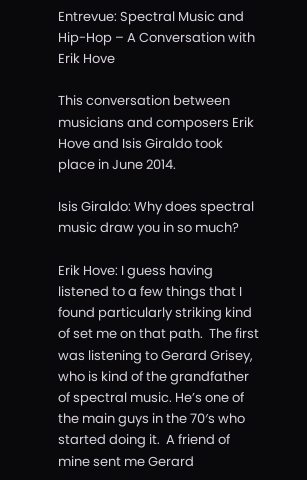Entrevue: Spectral Music and Hip-Hop – A Conversation with Erik Hove

This conversation between musicians and composers Erik Hove and Isis Giraldo took place in June 2014.

Isis Giraldo: Why does spectral music draw you in so much?

Erik Hove: I guess having listened to a few things that I found particularly striking kind of set me on that path.  The first was listening to Gerard Grisey, who is kind of the grandfather of spectral music. He’s one of the main guys in the 70′s who started doing it.  A friend of mine sent me Gerard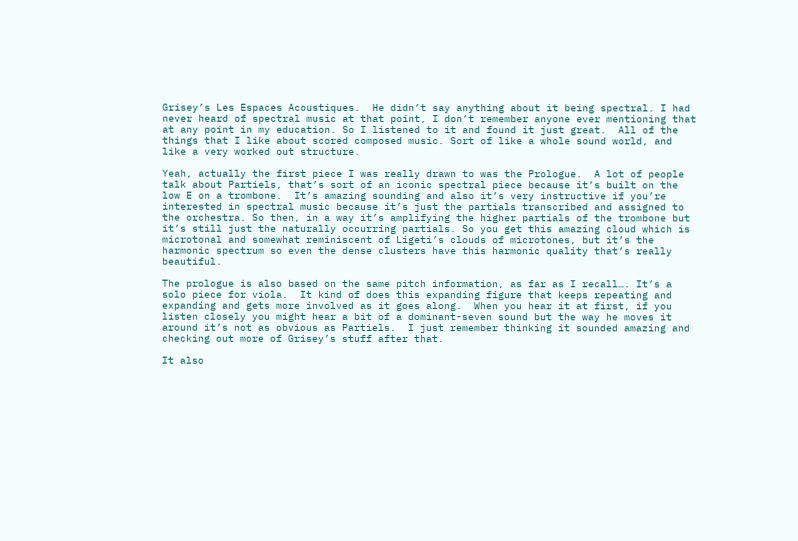Grisey’s Les Espaces Acoustiques.  He didn’t say anything about it being spectral. I had never heard of spectral music at that point, I don’t remember anyone ever mentioning that at any point in my education. So I listened to it and found it just great.  All of the things that I like about scored composed music. Sort of like a whole sound world, and like a very worked out structure.

Yeah, actually the first piece I was really drawn to was the Prologue.  A lot of people talk about Partiels, that’s sort of an iconic spectral piece because it’s built on the low E on a trombone.  It’s amazing sounding and also it’s very instructive if you’re interested in spectral music because it’s just the partials transcribed and assigned to the orchestra. So then, in a way it’s amplifying the higher partials of the trombone but it’s still just the naturally occurring partials. So you get this amazing cloud which is microtonal and somewhat reminiscent of Ligeti’s clouds of microtones, but it’s the harmonic spectrum so even the dense clusters have this harmonic quality that’s really beautiful.

The prologue is also based on the same pitch information, as far as I recall…. It’s a solo piece for viola.  It kind of does this expanding figure that keeps repeating and expanding and gets more involved as it goes along.  When you hear it at first, if you listen closely you might hear a bit of a dominant-seven sound but the way he moves it around it’s not as obvious as Partiels.  I just remember thinking it sounded amazing and checking out more of Grisey’s stuff after that.

It also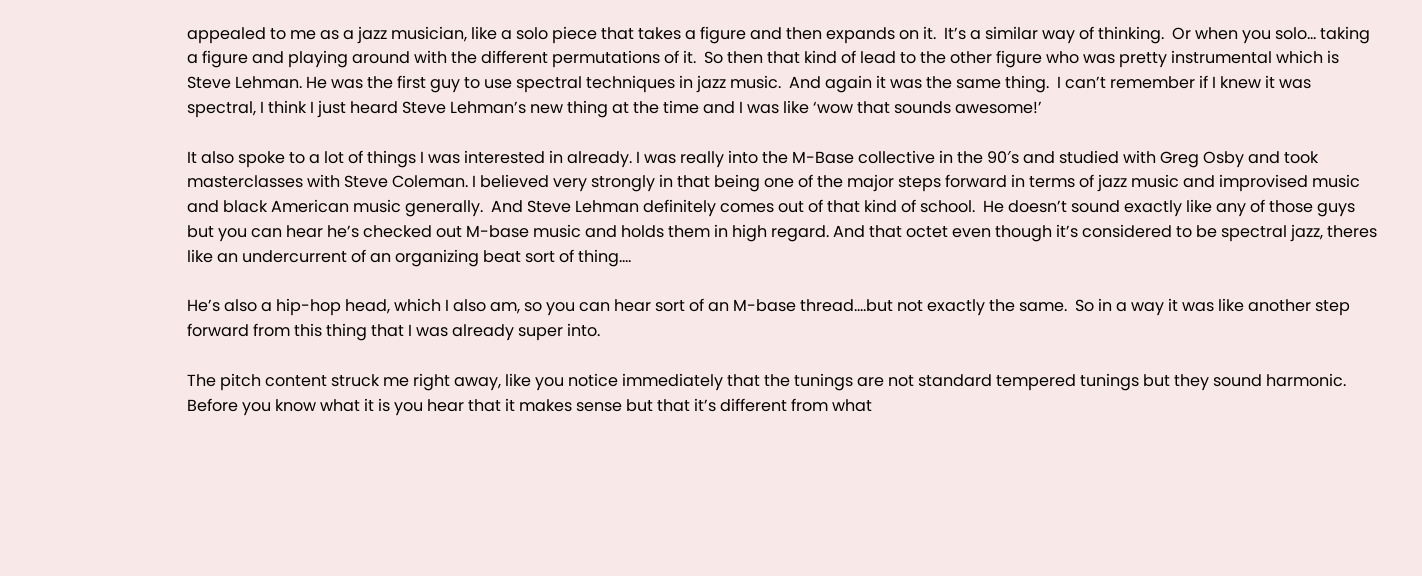appealed to me as a jazz musician, like a solo piece that takes a figure and then expands on it.  It’s a similar way of thinking.  Or when you solo… taking a figure and playing around with the different permutations of it.  So then that kind of lead to the other figure who was pretty instrumental which is Steve Lehman. He was the first guy to use spectral techniques in jazz music.  And again it was the same thing.  I can’t remember if I knew it was spectral, I think I just heard Steve Lehman’s new thing at the time and I was like ‘wow that sounds awesome!’

It also spoke to a lot of things I was interested in already. I was really into the M-Base collective in the 90′s and studied with Greg Osby and took masterclasses with Steve Coleman. I believed very strongly in that being one of the major steps forward in terms of jazz music and improvised music and black American music generally.  And Steve Lehman definitely comes out of that kind of school.  He doesn’t sound exactly like any of those guys but you can hear he’s checked out M-base music and holds them in high regard. And that octet even though it’s considered to be spectral jazz, theres like an undercurrent of an organizing beat sort of thing….

He’s also a hip-hop head, which I also am, so you can hear sort of an M-base thread….but not exactly the same.  So in a way it was like another step forward from this thing that I was already super into.

The pitch content struck me right away, like you notice immediately that the tunings are not standard tempered tunings but they sound harmonic.  Before you know what it is you hear that it makes sense but that it’s different from what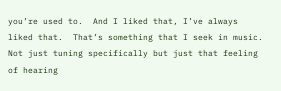you’re used to.  And I liked that, I’ve always liked that.  That’s something that I seek in music.  Not just tuning specifically but just that feeling of hearing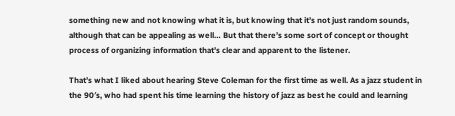something new and not knowing what it is, but knowing that it’s not just random sounds, although that can be appealing as well… But that there’s some sort of concept or thought process of organizing information that’s clear and apparent to the listener.

That’s what I liked about hearing Steve Coleman for the first time as well. As a jazz student in the 90′s, who had spent his time learning the history of jazz as best he could and learning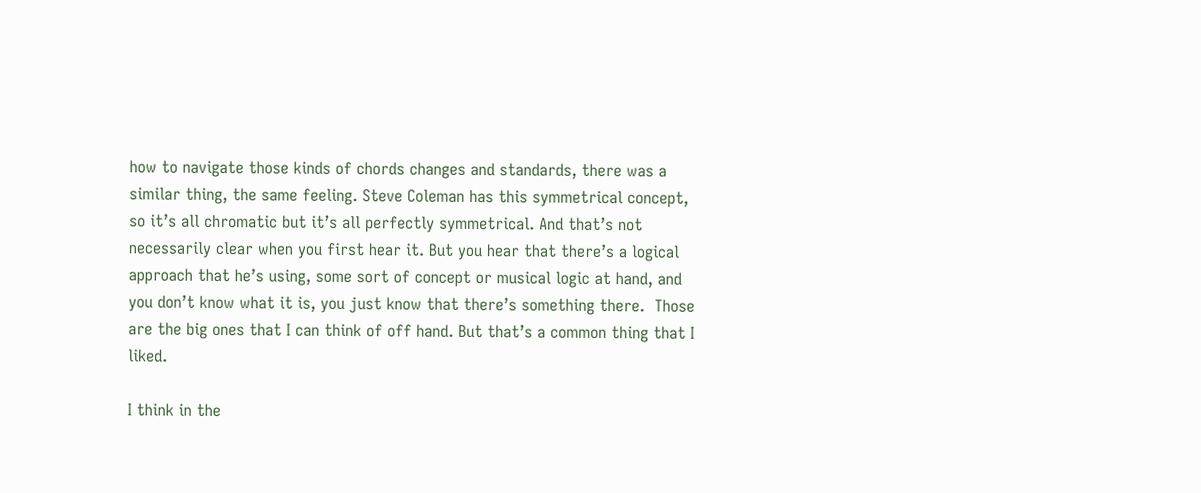how to navigate those kinds of chords changes and standards, there was a similar thing, the same feeling. Steve Coleman has this symmetrical concept, so it’s all chromatic but it’s all perfectly symmetrical. And that’s not necessarily clear when you first hear it. But you hear that there’s a logical approach that he’s using, some sort of concept or musical logic at hand, and you don’t know what it is, you just know that there’s something there.  Those are the big ones that I can think of off hand. But that’s a common thing that I liked.

I think in the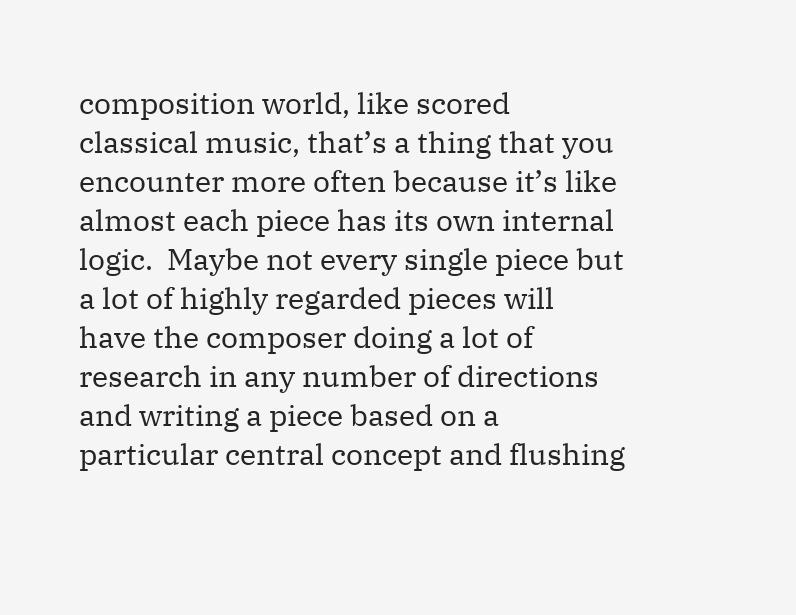composition world, like scored classical music, that’s a thing that you encounter more often because it’s like almost each piece has its own internal logic.  Maybe not every single piece but a lot of highly regarded pieces will have the composer doing a lot of research in any number of directions  and writing a piece based on a particular central concept and flushing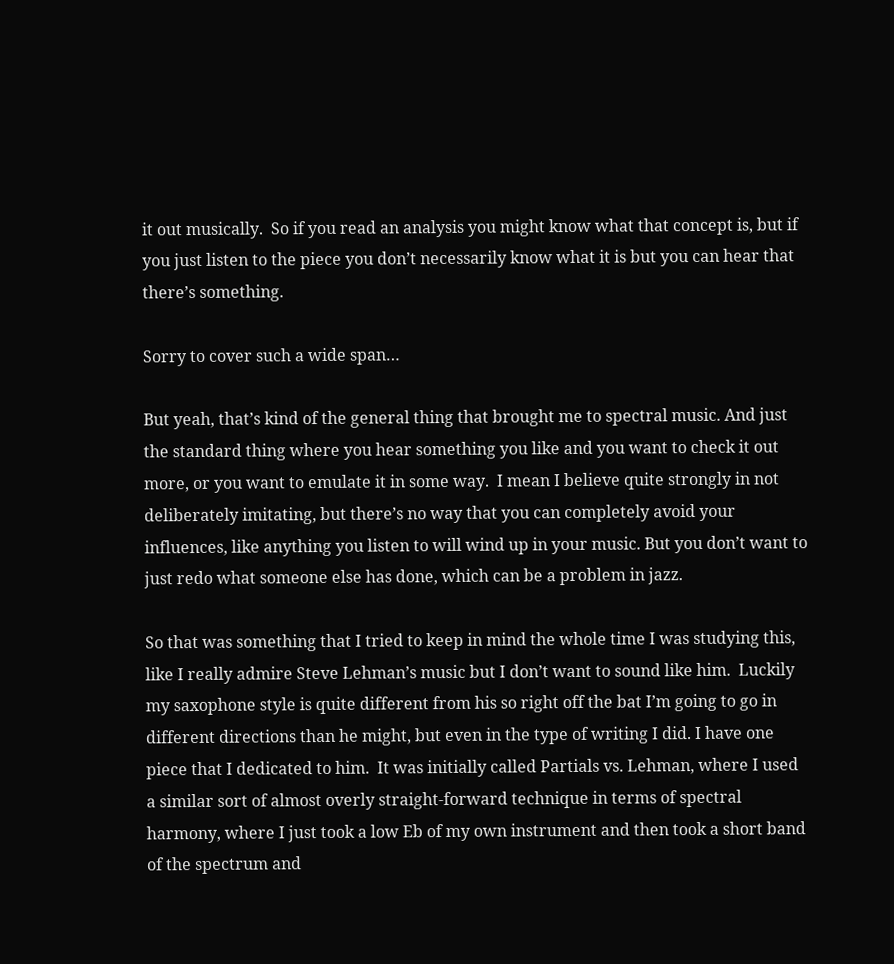it out musically.  So if you read an analysis you might know what that concept is, but if you just listen to the piece you don’t necessarily know what it is but you can hear that there’s something.

Sorry to cover such a wide span…

But yeah, that’s kind of the general thing that brought me to spectral music. And just the standard thing where you hear something you like and you want to check it out more, or you want to emulate it in some way.  I mean I believe quite strongly in not deliberately imitating, but there’s no way that you can completely avoid your influences, like anything you listen to will wind up in your music. But you don’t want to just redo what someone else has done, which can be a problem in jazz.

So that was something that I tried to keep in mind the whole time I was studying this, like I really admire Steve Lehman’s music but I don’t want to sound like him.  Luckily my saxophone style is quite different from his so right off the bat I’m going to go in different directions than he might, but even in the type of writing I did. I have one piece that I dedicated to him.  It was initially called Partials vs. Lehman, where I used a similar sort of almost overly straight-forward technique in terms of spectral harmony, where I just took a low Eb of my own instrument and then took a short band of the spectrum and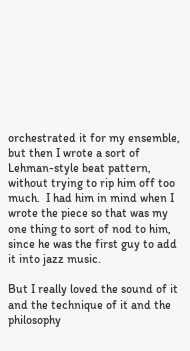orchestrated it for my ensemble, but then I wrote a sort of Lehman-style beat pattern, without trying to rip him off too much.  I had him in mind when I wrote the piece so that was my one thing to sort of nod to him, since he was the first guy to add it into jazz music.

But I really loved the sound of it and the technique of it and the philosophy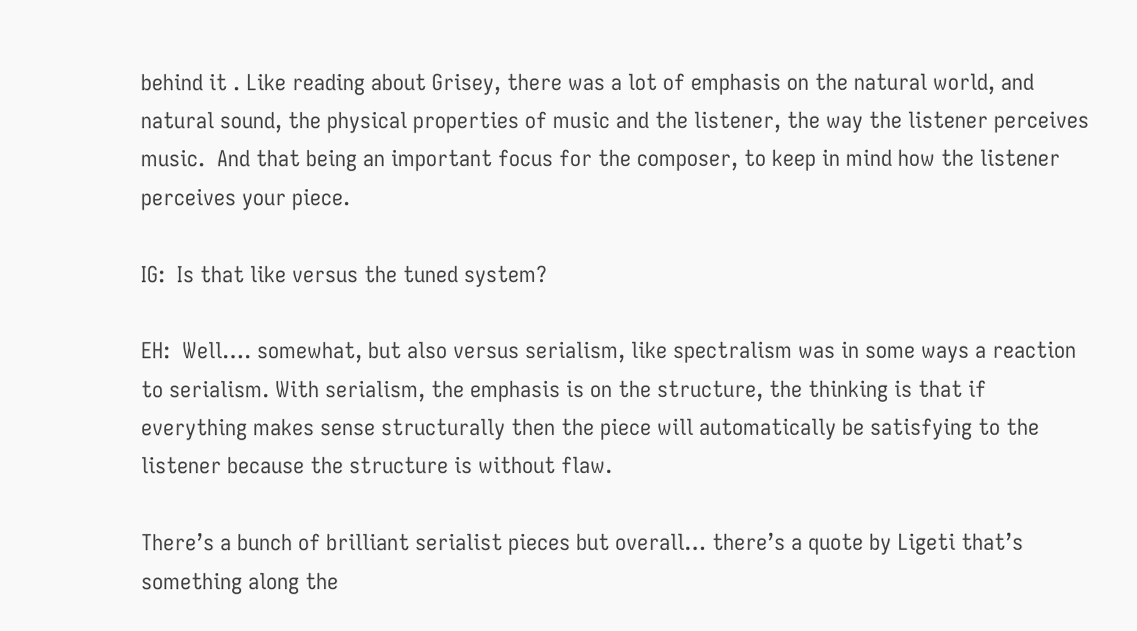behind it . Like reading about Grisey, there was a lot of emphasis on the natural world, and natural sound, the physical properties of music and the listener, the way the listener perceives music.  And that being an important focus for the composer, to keep in mind how the listener perceives your piece.

IG:  Is that like versus the tuned system?

EH:  Well…. somewhat, but also versus serialism, like spectralism was in some ways a reaction to serialism. With serialism, the emphasis is on the structure, the thinking is that if everything makes sense structurally then the piece will automatically be satisfying to the listener because the structure is without flaw.

There’s a bunch of brilliant serialist pieces but overall… there’s a quote by Ligeti that’s something along the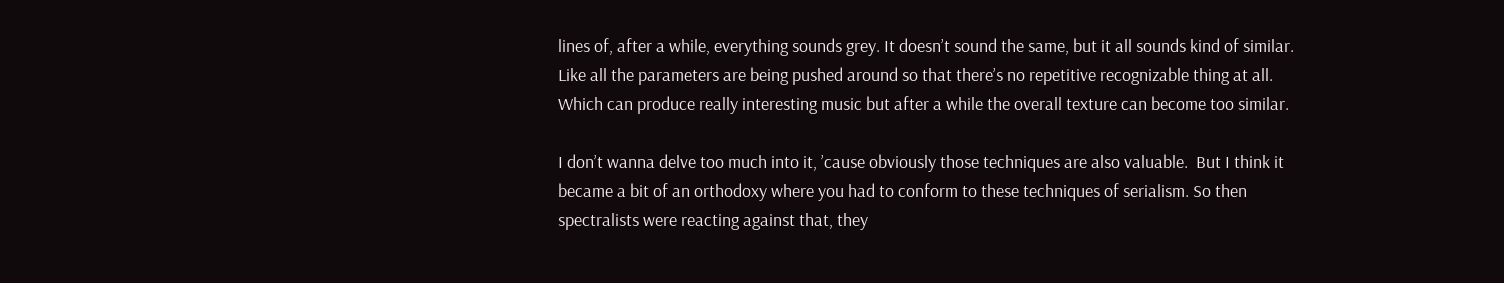lines of, after a while, everything sounds grey. It doesn’t sound the same, but it all sounds kind of similar.  Like all the parameters are being pushed around so that there’s no repetitive recognizable thing at all. Which can produce really interesting music but after a while the overall texture can become too similar.

I don’t wanna delve too much into it, ’cause obviously those techniques are also valuable.  But I think it became a bit of an orthodoxy where you had to conform to these techniques of serialism. So then spectralists were reacting against that, they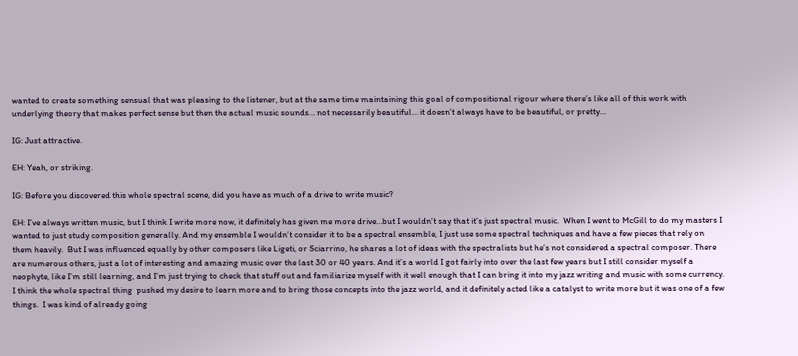wanted to create something sensual that was pleasing to the listener, but at the same time maintaining this goal of compositional rigour where there’s like all of this work with underlying theory that makes perfect sense but then the actual music sounds… not necessarily beautiful… it doesn’t always have to be beautiful, or pretty…

IG: Just attractive.

EH: Yeah, or striking.

IG: Before you discovered this whole spectral scene, did you have as much of a drive to write music?

EH: I’ve always written music, but I think I write more now, it definitely has given me more drive…but I wouldn’t say that it’s just spectral music.  When I went to McGill to do my masters I wanted to just study composition generally. And my ensemble I wouldn’t consider it to be a spectral ensemble, I just use some spectral techniques and have a few pieces that rely on them heavily.  But I was influenced equally by other composers like Ligeti, or Sciarrino, he shares a lot of ideas with the spectralists but he’s not considered a spectral composer. There are numerous others, just a lot of interesting and amazing music over the last 30 or 40 years. And it’s a world I got fairly into over the last few years but I still consider myself a neophyte, like I’m still learning, and I’m just trying to check that stuff out and familiarize myself with it well enough that I can bring it into my jazz writing and music with some currency.  I think the whole spectral thing  pushed my desire to learn more and to bring those concepts into the jazz world, and it definitely acted like a catalyst to write more but it was one of a few things.  I was kind of already going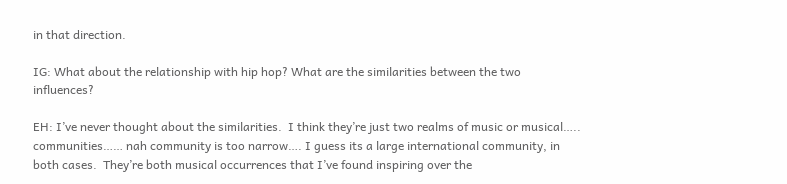in that direction.

IG: What about the relationship with hip hop? What are the similarities between the two influences?

EH: I’ve never thought about the similarities.  I think they’re just two realms of music or musical….. communities…… nah community is too narrow…. I guess its a large international community, in both cases.  They’re both musical occurrences that I’ve found inspiring over the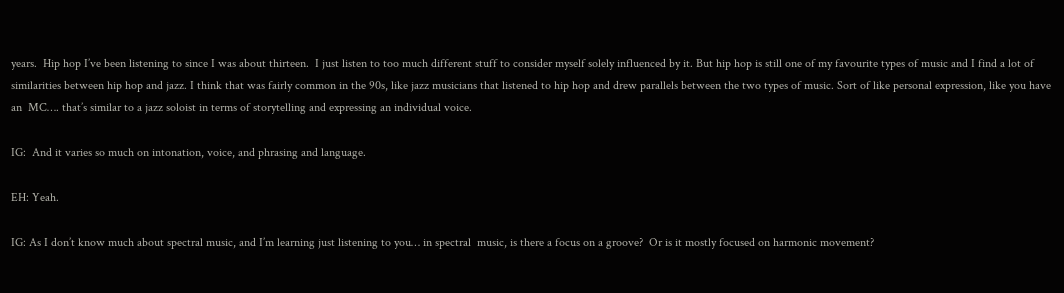years.  Hip hop I’ve been listening to since I was about thirteen.  I just listen to too much different stuff to consider myself solely influenced by it. But hip hop is still one of my favourite types of music and I find a lot of similarities between hip hop and jazz. I think that was fairly common in the 90s, like jazz musicians that listened to hip hop and drew parallels between the two types of music. Sort of like personal expression, like you have an  MC…. that’s similar to a jazz soloist in terms of storytelling and expressing an individual voice.

IG:  And it varies so much on intonation, voice, and phrasing and language.

EH: Yeah.

IG: As I don’t know much about spectral music, and I’m learning just listening to you… in spectral  music, is there a focus on a groove?  Or is it mostly focused on harmonic movement?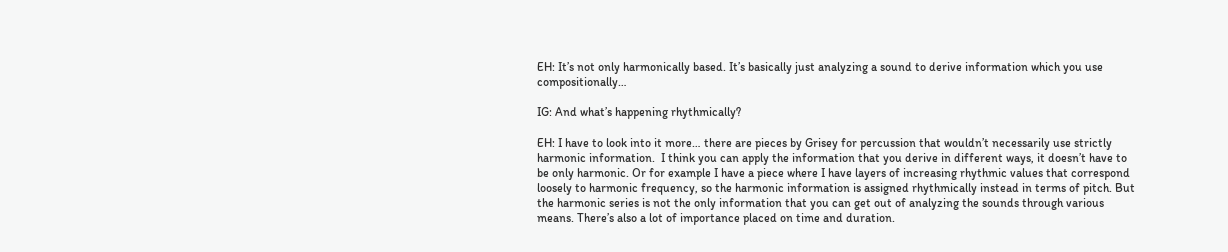EH: It’s not only harmonically based. It’s basically just analyzing a sound to derive information which you use compositionally…

IG: And what’s happening rhythmically?

EH: I have to look into it more… there are pieces by Grisey for percussion that wouldn’t necessarily use strictly harmonic information.  I think you can apply the information that you derive in different ways, it doesn’t have to be only harmonic. Or for example I have a piece where I have layers of increasing rhythmic values that correspond loosely to harmonic frequency, so the harmonic information is assigned rhythmically instead in terms of pitch. But the harmonic series is not the only information that you can get out of analyzing the sounds through various means. There’s also a lot of importance placed on time and duration.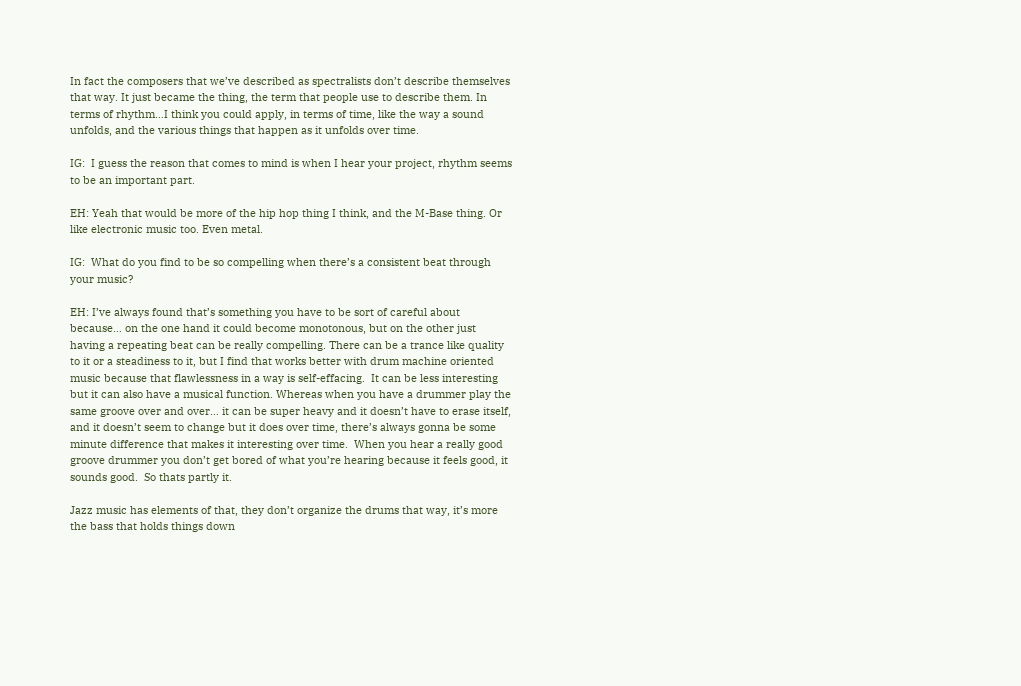In fact the composers that we’ve described as spectralists don’t describe themselves that way. It just became the thing, the term that people use to describe them. In terms of rhythm…I think you could apply, in terms of time, like the way a sound unfolds, and the various things that happen as it unfolds over time.

IG:  I guess the reason that comes to mind is when I hear your project, rhythm seems to be an important part.

EH: Yeah that would be more of the hip hop thing I think, and the M-Base thing. Or like electronic music too. Even metal.

IG:  What do you find to be so compelling when there’s a consistent beat through your music?

EH: I’ve always found that’s something you have to be sort of careful about because… on the one hand it could become monotonous, but on the other just having a repeating beat can be really compelling. There can be a trance like quality to it or a steadiness to it, but I find that works better with drum machine oriented music because that flawlessness in a way is self-effacing.  It can be less interesting but it can also have a musical function. Whereas when you have a drummer play the same groove over and over… it can be super heavy and it doesn’t have to erase itself, and it doesn’t seem to change but it does over time, there’s always gonna be some minute difference that makes it interesting over time.  When you hear a really good groove drummer you don’t get bored of what you’re hearing because it feels good, it sounds good.  So thats partly it.

Jazz music has elements of that, they don’t organize the drums that way, it’s more the bass that holds things down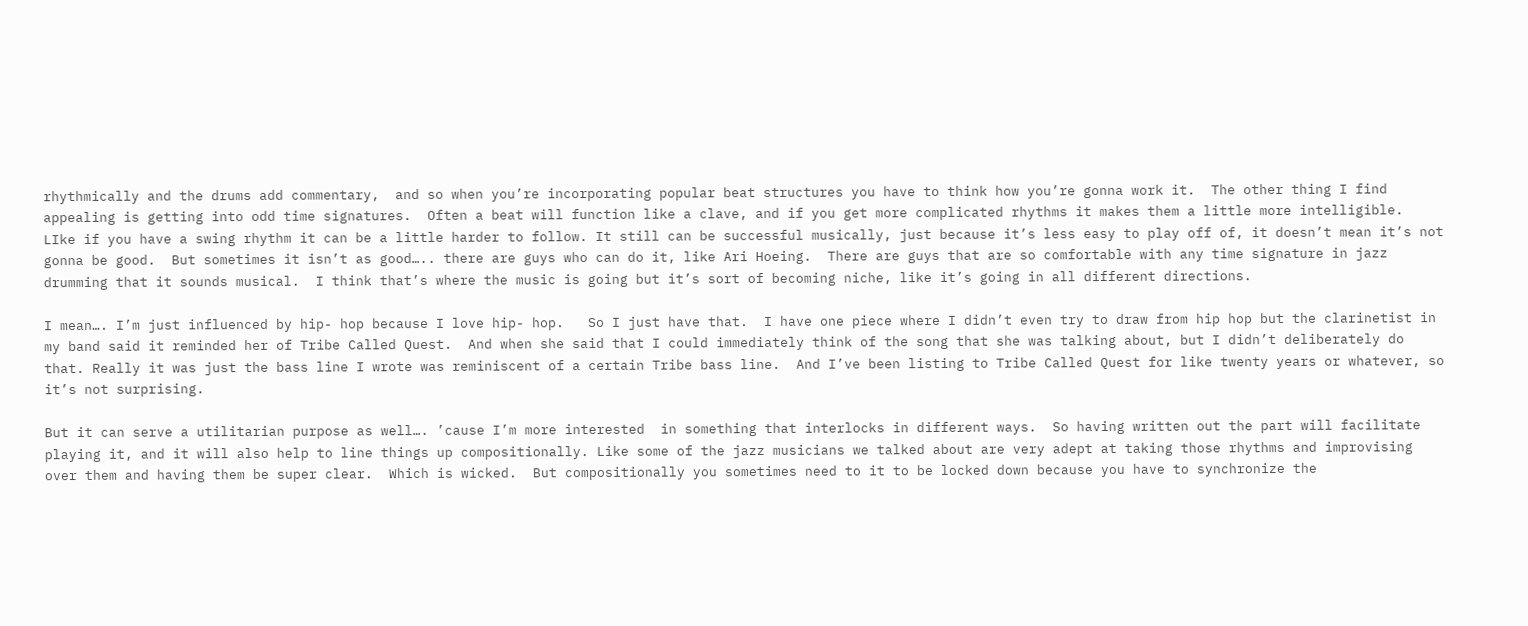rhythmically and the drums add commentary,  and so when you’re incorporating popular beat structures you have to think how you’re gonna work it.  The other thing I find appealing is getting into odd time signatures.  Often a beat will function like a clave, and if you get more complicated rhythms it makes them a little more intelligible.  LIke if you have a swing rhythm it can be a little harder to follow. It still can be successful musically, just because it’s less easy to play off of, it doesn’t mean it’s not gonna be good.  But sometimes it isn’t as good….. there are guys who can do it, like Ari Hoeing.  There are guys that are so comfortable with any time signature in jazz drumming that it sounds musical.  I think that’s where the music is going but it’s sort of becoming niche, like it’s going in all different directions.

I mean…. I’m just influenced by hip- hop because I love hip- hop.   So I just have that.  I have one piece where I didn’t even try to draw from hip hop but the clarinetist in my band said it reminded her of Tribe Called Quest.  And when she said that I could immediately think of the song that she was talking about, but I didn’t deliberately do that. Really it was just the bass line I wrote was reminiscent of a certain Tribe bass line.  And I’ve been listing to Tribe Called Quest for like twenty years or whatever, so it’s not surprising.

But it can serve a utilitarian purpose as well…. ’cause I’m more interested  in something that interlocks in different ways.  So having written out the part will facilitate playing it, and it will also help to line things up compositionally. Like some of the jazz musicians we talked about are very adept at taking those rhythms and improvising over them and having them be super clear.  Which is wicked.  But compositionally you sometimes need to it to be locked down because you have to synchronize the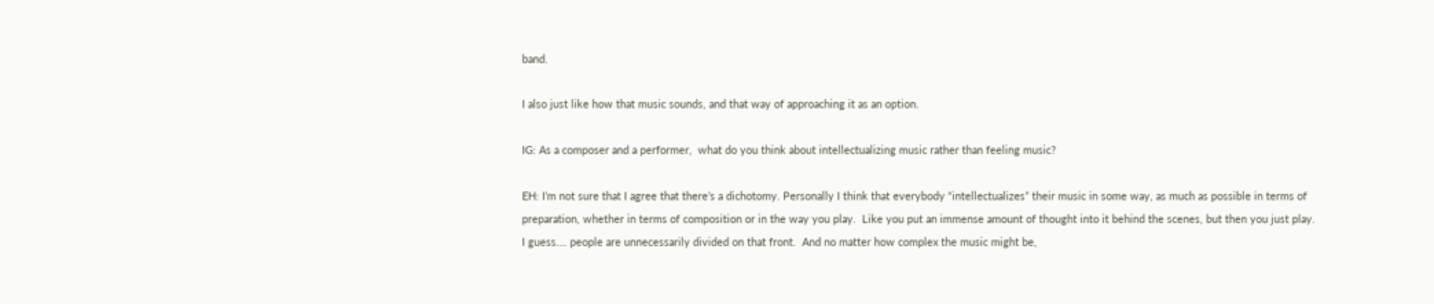band.

I also just like how that music sounds, and that way of approaching it as an option.

IG: As a composer and a performer,  what do you think about intellectualizing music rather than feeling music?

EH: I’m not sure that I agree that there’s a dichotomy. Personally I think that everybody “intellectualizes” their music in some way, as much as possible in terms of preparation, whether in terms of composition or in the way you play.  Like you put an immense amount of thought into it behind the scenes, but then you just play.  I guess…. people are unnecessarily divided on that front.  And no matter how complex the music might be,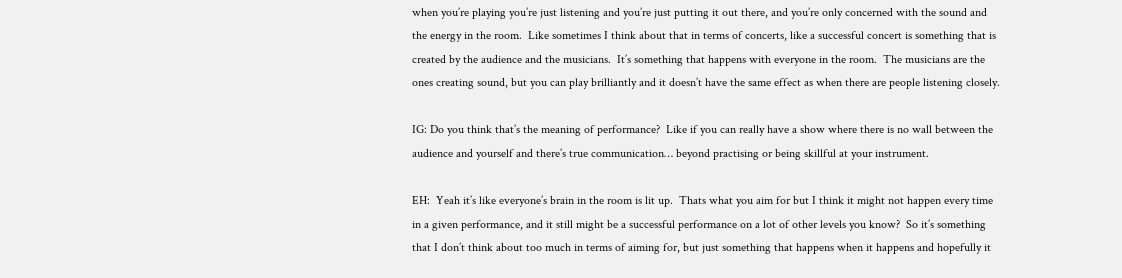when you’re playing you’re just listening and you’re just putting it out there, and you’re only concerned with the sound and the energy in the room.  Like sometimes I think about that in terms of concerts, like a successful concert is something that is created by the audience and the musicians.  It’s something that happens with everyone in the room.  The musicians are the ones creating sound, but you can play brilliantly and it doesn’t have the same effect as when there are people listening closely.

IG: Do you think that’s the meaning of performance?  Like if you can really have a show where there is no wall between the audience and yourself and there’s true communication… beyond practising or being skillful at your instrument.

EH:  Yeah it’s like everyone’s brain in the room is lit up.  Thats what you aim for but I think it might not happen every time in a given performance, and it still might be a successful performance on a lot of other levels you know?  So it’s something that I don’t think about too much in terms of aiming for, but just something that happens when it happens and hopefully it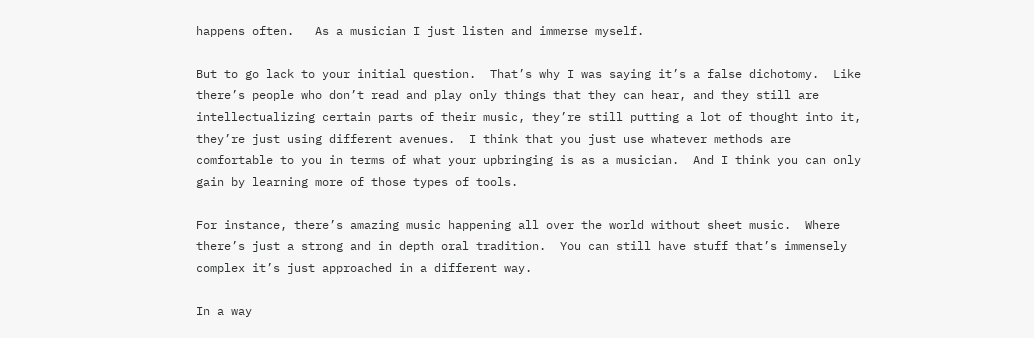happens often.   As a musician I just listen and immerse myself.

But to go lack to your initial question.  That’s why I was saying it’s a false dichotomy.  Like there’s people who don’t read and play only things that they can hear, and they still are intellectualizing certain parts of their music, they’re still putting a lot of thought into it, they’re just using different avenues.  I think that you just use whatever methods are comfortable to you in terms of what your upbringing is as a musician.  And I think you can only gain by learning more of those types of tools.

For instance, there’s amazing music happening all over the world without sheet music.  Where there’s just a strong and in depth oral tradition.  You can still have stuff that’s immensely complex it’s just approached in a different way.

In a way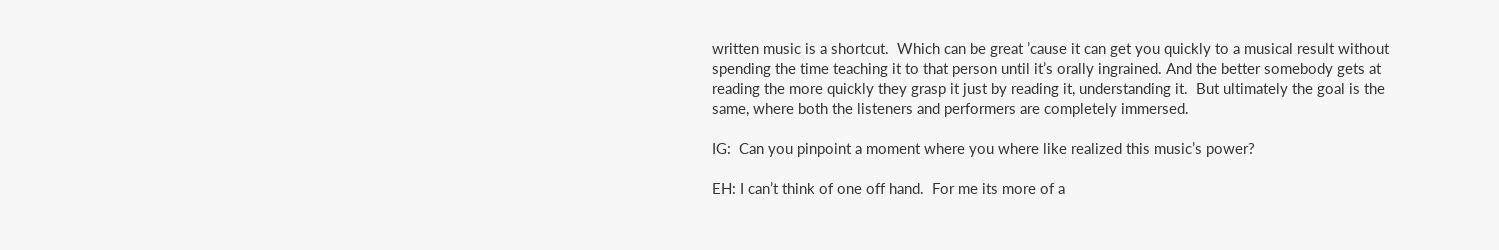written music is a shortcut.  Which can be great ’cause it can get you quickly to a musical result without spending the time teaching it to that person until it’s orally ingrained. And the better somebody gets at reading the more quickly they grasp it just by reading it, understanding it.  But ultimately the goal is the same, where both the listeners and performers are completely immersed.

IG:  Can you pinpoint a moment where you where like realized this music’s power?

EH: I can’t think of one off hand.  For me its more of a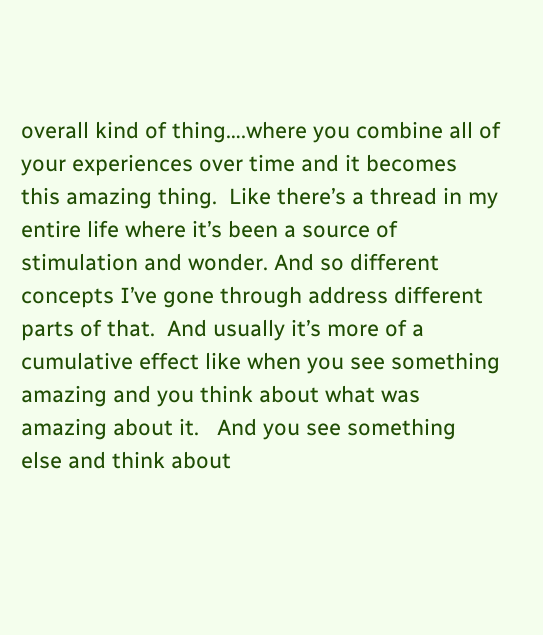overall kind of thing….where you combine all of your experiences over time and it becomes this amazing thing.  Like there’s a thread in my entire life where it’s been a source of stimulation and wonder. And so different concepts I’ve gone through address different parts of that.  And usually it’s more of a cumulative effect like when you see something amazing and you think about what was amazing about it.   And you see something else and think about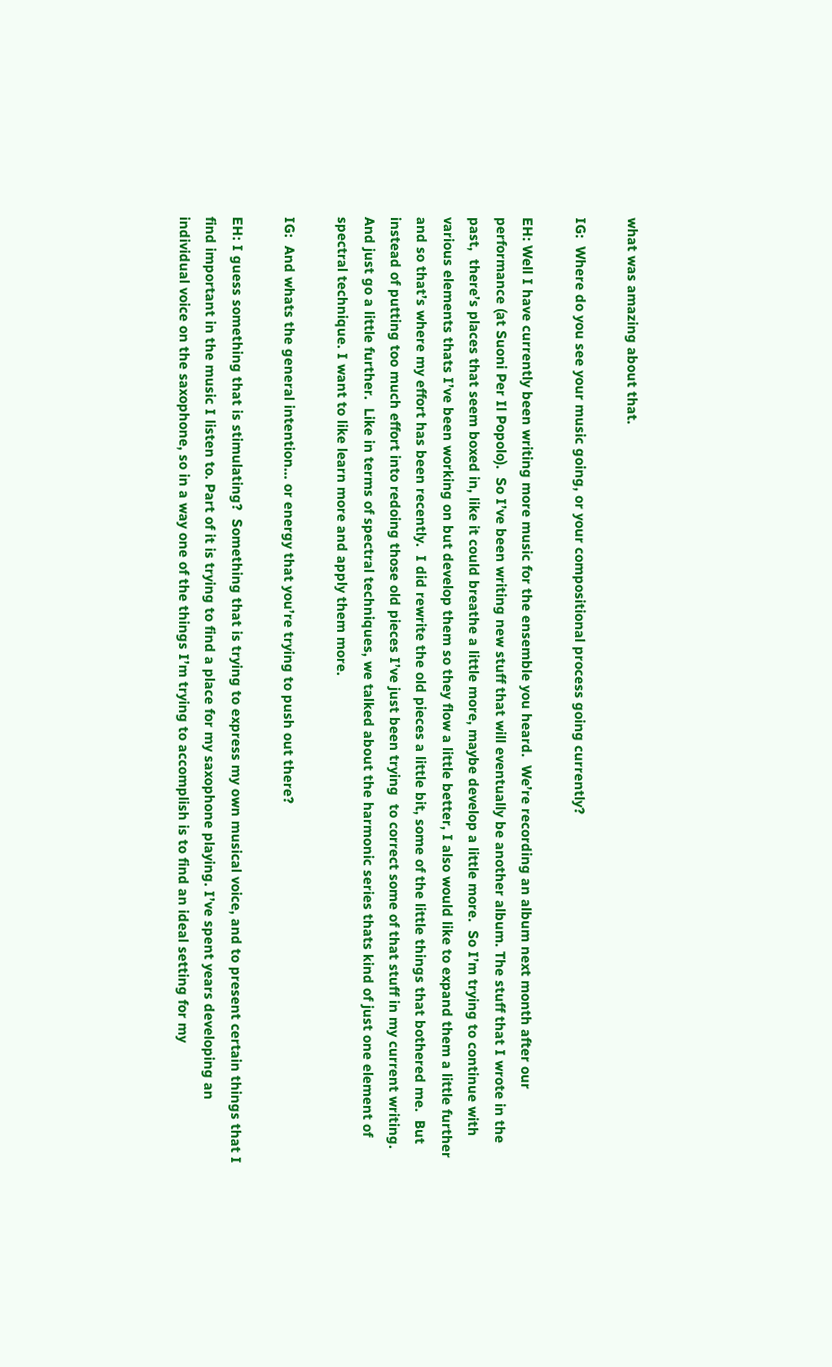what was amazing about that.

IG:  Where do you see your music going, or your compositional process going currently?

EH: Well I have currently been writing more music for the ensemble you heard.  We’re recording an album next month after our performance (at Suoni Per Il Popolo).  So I’ve been writing new stuff that will eventually be another album. The stuff that I wrote in the past,  there’s places that seem boxed in, like it could breathe a little more, maybe develop a little more.  So I’m trying to continue with various elements thats I’ve been working on but develop them so they flow a little better, I also would like to expand them a little further and so that’s where my effort has been recently.  I did rewrite the old pieces a little bit, some of the little things that bothered me.  But instead of putting too much effort into redoing those old pieces I’ve just been trying  to correct some of that stuff in my current writing.  And just go a little further.  Like in terms of spectral techniques, we talked about the harmonic series thats kind of just one element of spectral technique. I want to like learn more and apply them more.

IG:  And whats the general intention… or energy that you’re trying to push out there?

EH: I guess something that is stimulating?  Something that is trying to express my own musical voice, and to present certain things that I find important in the music I listen to. Part of it is trying to find a place for my saxophone playing. I’ve spent years developing an individual voice on the saxophone, so in a way one of the things I’m trying to accomplish is to find an ideal setting for my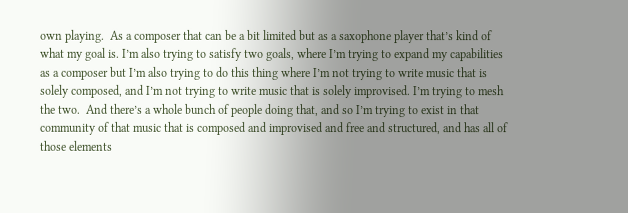own playing.  As a composer that can be a bit limited but as a saxophone player that’s kind of what my goal is. I’m also trying to satisfy two goals, where I’m trying to expand my capabilities as a composer but I’m also trying to do this thing where I’m not trying to write music that is solely composed, and I’m not trying to write music that is solely improvised. I’m trying to mesh the two.  And there’s a whole bunch of people doing that, and so I’m trying to exist in that community of that music that is composed and improvised and free and structured, and has all of those elements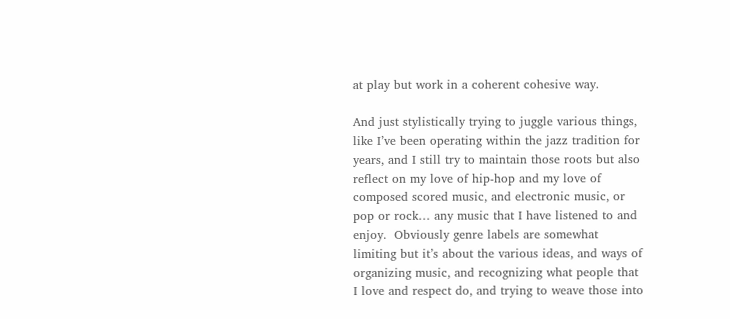at play but work in a coherent cohesive way.

And just stylistically trying to juggle various things, like I’ve been operating within the jazz tradition for years, and I still try to maintain those roots but also reflect on my love of hip-hop and my love of composed scored music, and electronic music, or pop or rock… any music that I have listened to and enjoy.  Obviously genre labels are somewhat limiting but it’s about the various ideas, and ways of organizing music, and recognizing what people that I love and respect do, and trying to weave those into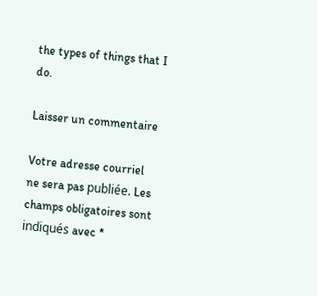the types of things that I do.

Laisser un commentaire

Votre adresse courriel ne sera pas publiée. Les champs obligatoires sont indiqués avec *